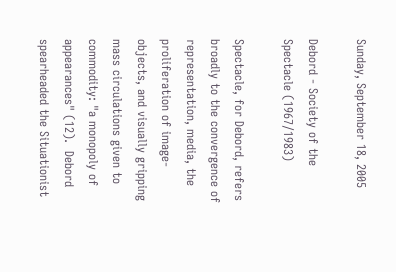Sunday, September 18, 2005

Debord - Society of the Spectacle (1967/1983)

Spectacle, for Debord, refers broadly to the convergence of representation, media, the proliferation of image-objects, and visually gripping mass circulations given to commodity: "a monopoly of appearances" (12).  Debord spearheaded the Situationist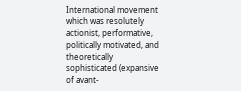International movement which was resolutely actionist, performative, politically motivated, and theoretically sophisticated (expansive of avant-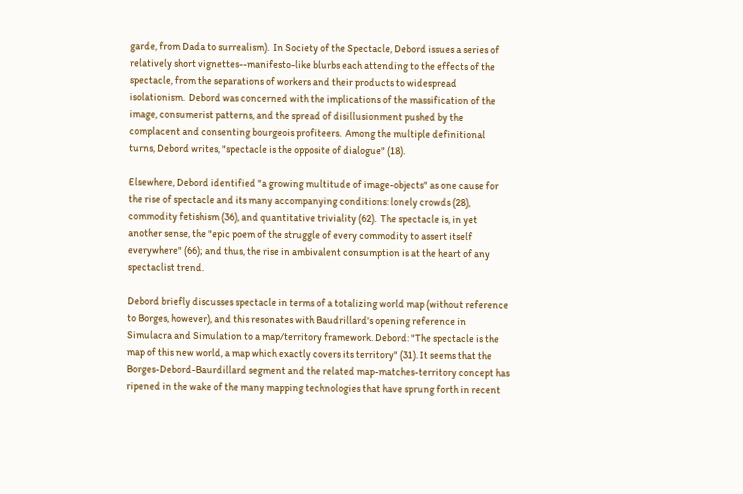garde, from Dada to surrealism).  In Society of the Spectacle, Debord issues a series of relatively short vignettes--manifesto-like blurbs each attending to the effects of the spectacle, from the separations of workers and their products to widespread isolationism.  Debord was concerned with the implications of the massification of the image, consumerist patterns, and the spread of disillusionment pushed by the complacent and consenting bourgeois profiteers.  Among the multiple definitional turns, Debord writes, "spectacle is the opposite of dialogue" (18).

Elsewhere, Debord identified "a growing multitude of image-objects" as one cause for the rise of spectacle and its many accompanying conditions: lonely crowds (28), commodity fetishism (36), and quantitative triviality (62).  The spectacle is, in yet another sense, the "epic poem of the struggle of every commodity to assert itself everywhere" (66); and thus, the rise in ambivalent consumption is at the heart of any spectaclist trend.

Debord briefly discusses spectacle in terms of a totalizing world map (without reference to Borges, however), and this resonates with Baudrillard's opening reference in Simulacra and Simulation to a map/territory framework. Debord: "The spectacle is the map of this new world, a map which exactly covers its territory" (31). It seems that the Borges-Debord-Baurdillard segment and the related map-matches-territory concept has ripened in the wake of the many mapping technologies that have sprung forth in recent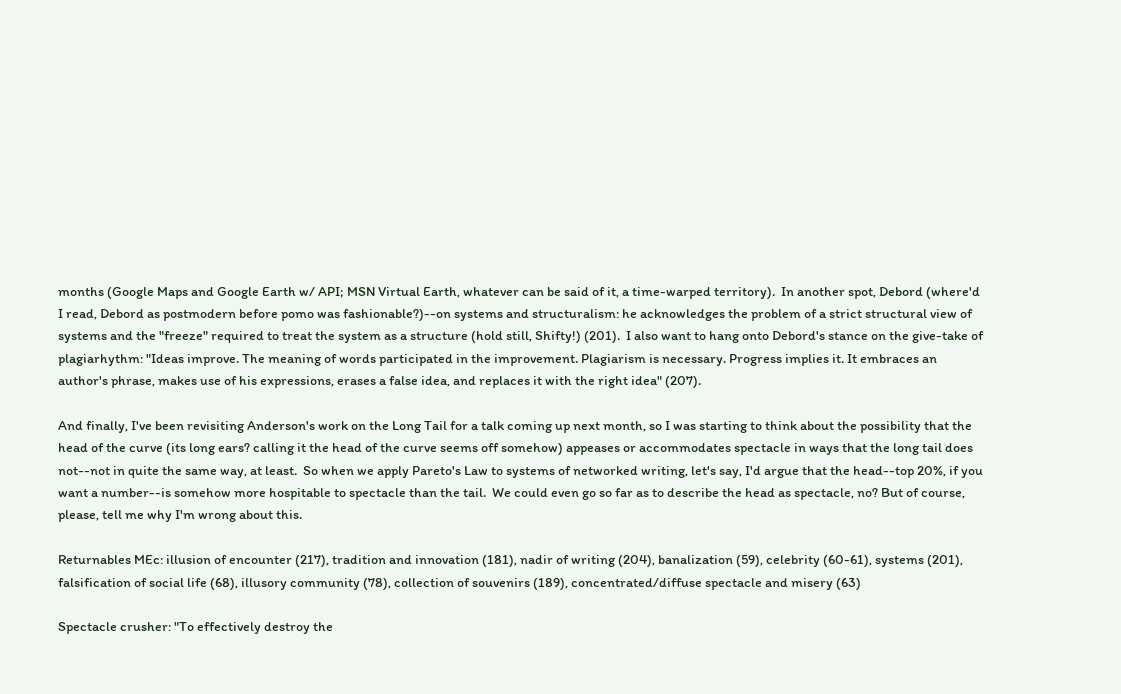months (Google Maps and Google Earth w/ API; MSN Virtual Earth, whatever can be said of it, a time-warped territory).  In another spot, Debord (where'd I read, Debord as postmodern before pomo was fashionable?)--on systems and structuralism: he acknowledges the problem of a strict structural view of systems and the "freeze" required to treat the system as a structure (hold still, Shifty!) (201).  I also want to hang onto Debord's stance on the give-take of plagiarhythm: "Ideas improve. The meaning of words participated in the improvement. Plagiarism is necessary. Progress implies it. It embraces an author's phrase, makes use of his expressions, erases a false idea, and replaces it with the right idea" (207).

And finally, I've been revisiting Anderson's work on the Long Tail for a talk coming up next month, so I was starting to think about the possibility that the head of the curve (its long ears? calling it the head of the curve seems off somehow) appeases or accommodates spectacle in ways that the long tail does not--not in quite the same way, at least.  So when we apply Pareto's Law to systems of networked writing, let's say, I'd argue that the head--top 20%, if you want a number--is somehow more hospitable to spectacle than the tail.  We could even go so far as to describe the head as spectacle, no? But of course, please, tell me why I'm wrong about this.

Returnables MEc: illusion of encounter (217), tradition and innovation (181), nadir of writing (204), banalization (59), celebrity (60-61), systems (201), falsification of social life (68), illusory community (78), collection of souvenirs (189), concentrated/diffuse spectacle and misery (63)

Spectacle crusher: "To effectively destroy the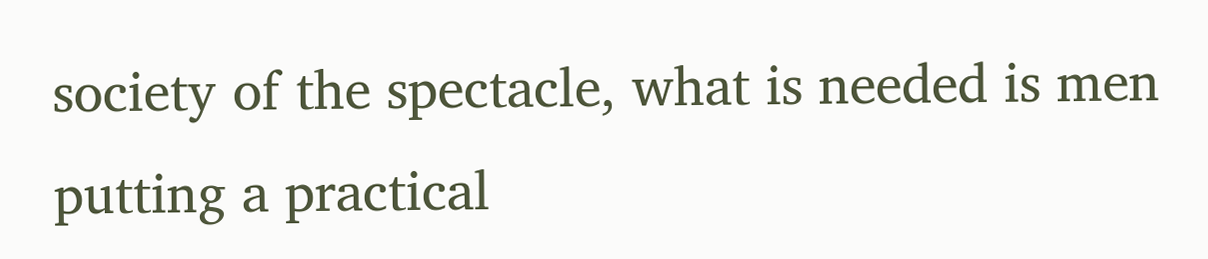society of the spectacle, what is needed is men putting a practical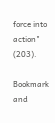force into action" (203).

Bookmark and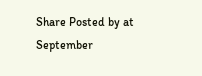Share Posted by at September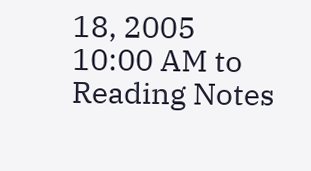18, 2005 10:00 AM to Reading Notes